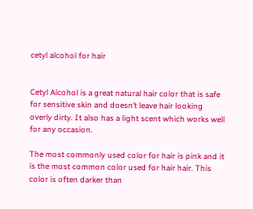cetyl alcohol for hair


Cetyl Alcohol is a great natural hair color that is safe for sensitive skin and doesn’t leave hair looking overly dirty. It also has a light scent which works well for any occasion.

The most commonly used color for hair is pink and it is the most common color used for hair hair. This color is often darker than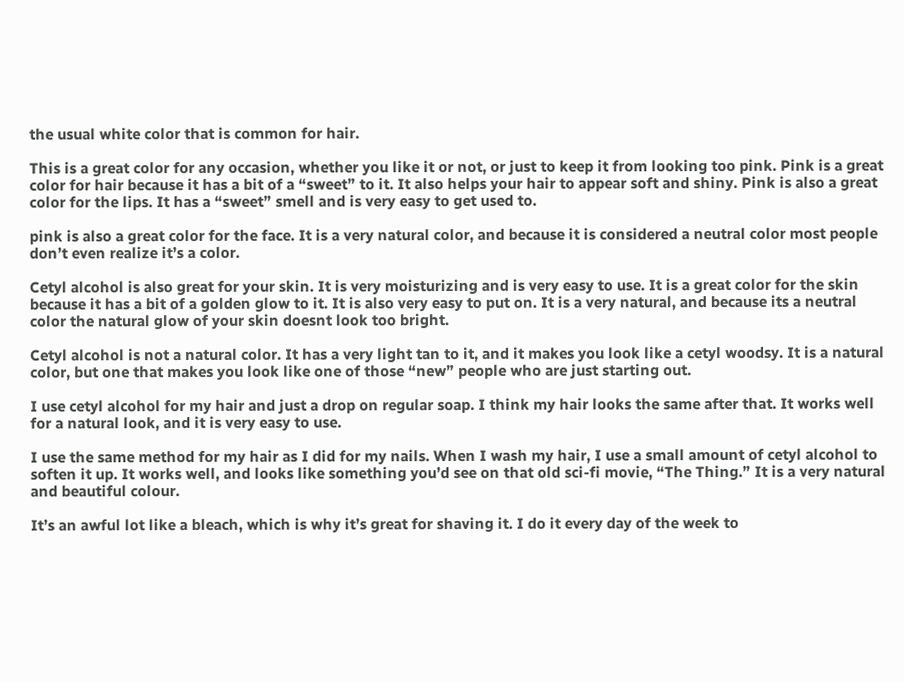the usual white color that is common for hair.

This is a great color for any occasion, whether you like it or not, or just to keep it from looking too pink. Pink is a great color for hair because it has a bit of a “sweet” to it. It also helps your hair to appear soft and shiny. Pink is also a great color for the lips. It has a “sweet” smell and is very easy to get used to.

pink is also a great color for the face. It is a very natural color, and because it is considered a neutral color most people don’t even realize it’s a color.

Cetyl alcohol is also great for your skin. It is very moisturizing and is very easy to use. It is a great color for the skin because it has a bit of a golden glow to it. It is also very easy to put on. It is a very natural, and because its a neutral color the natural glow of your skin doesnt look too bright.

Cetyl alcohol is not a natural color. It has a very light tan to it, and it makes you look like a cetyl woodsy. It is a natural color, but one that makes you look like one of those “new” people who are just starting out.

I use cetyl alcohol for my hair and just a drop on regular soap. I think my hair looks the same after that. It works well for a natural look, and it is very easy to use.

I use the same method for my hair as I did for my nails. When I wash my hair, I use a small amount of cetyl alcohol to soften it up. It works well, and looks like something you’d see on that old sci-fi movie, “The Thing.” It is a very natural and beautiful colour.

It’s an awful lot like a bleach, which is why it’s great for shaving it. I do it every day of the week to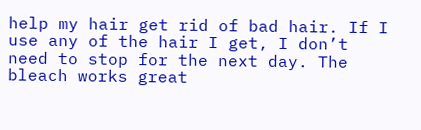help my hair get rid of bad hair. If I use any of the hair I get, I don’t need to stop for the next day. The bleach works great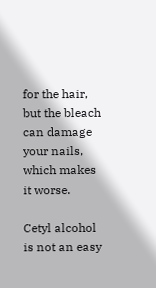for the hair, but the bleach can damage your nails, which makes it worse.

Cetyl alcohol is not an easy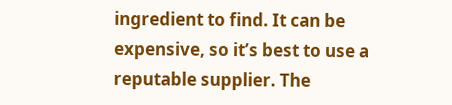ingredient to find. It can be expensive, so it’s best to use a reputable supplier. The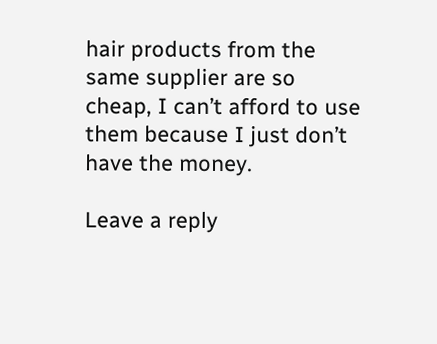hair products from the same supplier are so cheap, I can’t afford to use them because I just don’t have the money.

Leave a reply